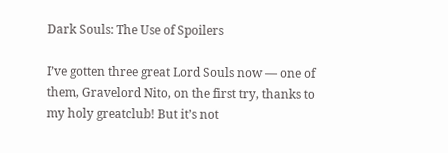Dark Souls: The Use of Spoilers

I’ve gotten three great Lord Souls now — one of them, Gravelord Nito, on the first try, thanks to my holy greatclub! But it’s not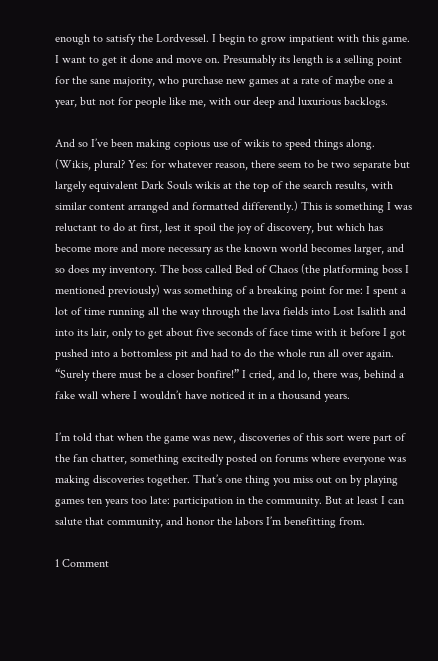enough to satisfy the Lordvessel. I begin to grow impatient with this game. I want to get it done and move on. Presumably its length is a selling point for the sane majority, who purchase new games at a rate of maybe one a year, but not for people like me, with our deep and luxurious backlogs.

And so I’ve been making copious use of wikis to speed things along. (Wikis, plural? Yes: for whatever reason, there seem to be two separate but largely equivalent Dark Souls wikis at the top of the search results, with similar content arranged and formatted differently.) This is something I was reluctant to do at first, lest it spoil the joy of discovery, but which has become more and more necessary as the known world becomes larger, and so does my inventory. The boss called Bed of Chaos (the platforming boss I mentioned previously) was something of a breaking point for me: I spent a lot of time running all the way through the lava fields into Lost Isalith and into its lair, only to get about five seconds of face time with it before I got pushed into a bottomless pit and had to do the whole run all over again. “Surely there must be a closer bonfire!” I cried, and lo, there was, behind a fake wall where I wouldn’t have noticed it in a thousand years.

I’m told that when the game was new, discoveries of this sort were part of the fan chatter, something excitedly posted on forums where everyone was making discoveries together. That’s one thing you miss out on by playing games ten years too late: participation in the community. But at least I can salute that community, and honor the labors I’m benefitting from.

1 Comment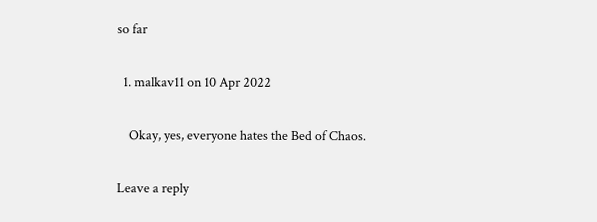so far

  1. malkav11 on 10 Apr 2022

    Okay, yes, everyone hates the Bed of Chaos.

Leave a reply